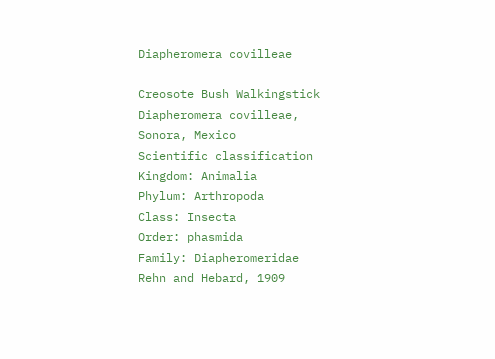Diapheromera covilleae

Creosote Bush Walkingstick
Diapheromera covilleae, Sonora, Mexico
Scientific classification
Kingdom: Animalia
Phylum: Arthropoda
Class: Insecta
Order: phasmida
Family: Diapheromeridae
Rehn and Hebard, 1909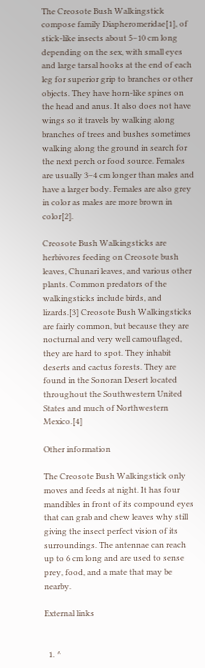The Creosote Bush Walkingstick compose family Diapheromeridae[1], of stick-like insects about 5–10 cm long depending on the sex, with small eyes and large tarsal hooks at the end of each leg for superior grip to branches or other objects. They have horn-like spines on the head and anus. It also does not have wings so it travels by walking along branches of trees and bushes sometimes walking along the ground in search for the next perch or food source. Females are usually 3–4 cm longer than males and have a larger body. Females are also grey in color as males are more brown in color[2].

Creosote Bush Walkingsticks are herbivores feeding on Creosote bush leaves, Chunari leaves, and various other plants. Common predators of the walkingsticks include birds, and lizards.[3] Creosote Bush Walkingsticks are fairly common, but because they are nocturnal and very well camouflaged, they are hard to spot. They inhabit deserts and cactus forests. They are found in the Sonoran Desert located throughout the Southwestern United States and much of Northwestern Mexico.[4]

Other information

The Creosote Bush Walkingstick only moves and feeds at night. It has four mandibles in front of its compound eyes that can grab and chew leaves why still giving the insect perfect vision of its surroundings. The antennae can reach up to 6 cm long and are used to sense prey, food, and a mate that may be nearby.

External links


  1. ^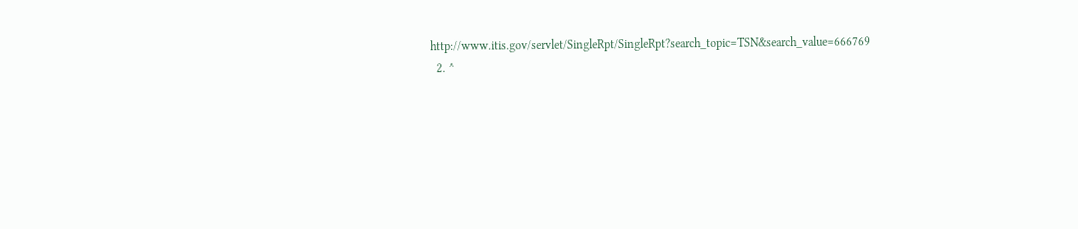http://www.itis.gov/servlet/SingleRpt/SingleRpt?search_topic=TSN&search_value=666769
  2. ^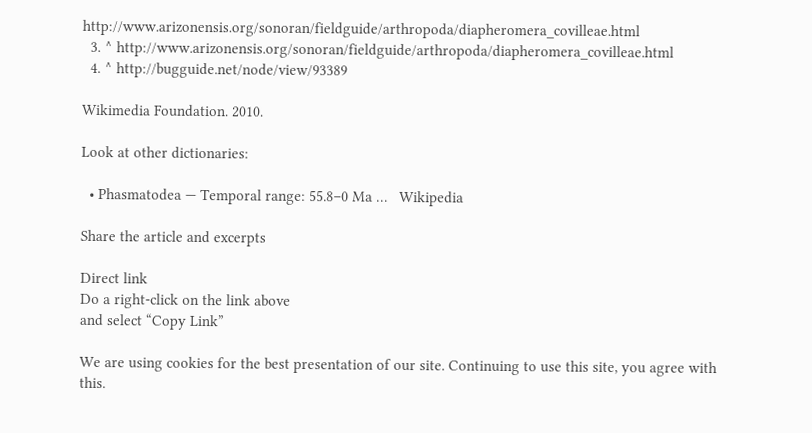http://www.arizonensis.org/sonoran/fieldguide/arthropoda/diapheromera_covilleae.html
  3. ^ http://www.arizonensis.org/sonoran/fieldguide/arthropoda/diapheromera_covilleae.html
  4. ^ http://bugguide.net/node/view/93389

Wikimedia Foundation. 2010.

Look at other dictionaries:

  • Phasmatodea — Temporal range: 55.8–0 Ma …   Wikipedia

Share the article and excerpts

Direct link
Do a right-click on the link above
and select “Copy Link”

We are using cookies for the best presentation of our site. Continuing to use this site, you agree with this.